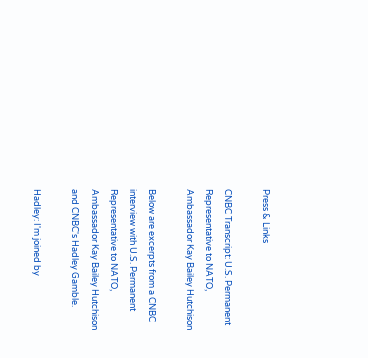Press & Links

CNBC Transcript: U.S. Permanent Representative to NATO, Ambassador Kay Bailey Hutchison

Below are excerpts from a CNBC interview with U.S. Permanent Representative to NATO, Ambassador Kay Bailey Hutchison and CNBC's Hadley Gamble.

Hadley: I'm joined by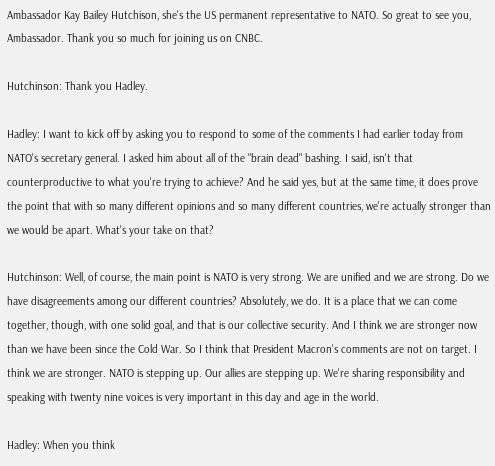Ambassador Kay Bailey Hutchison, she's the US permanent representative to NATO. So great to see you, Ambassador. Thank you so much for joining us on CNBC.

Hutchinson: Thank you Hadley.

Hadley: I want to kick off by asking you to respond to some of the comments I had earlier today from NATO's secretary general. I asked him about all of the "brain dead" bashing. I said, isn't that counterproductive to what you're trying to achieve? And he said yes, but at the same time, it does prove the point that with so many different opinions and so many different countries, we're actually stronger than we would be apart. What's your take on that?

Hutchinson: Well, of course, the main point is NATO is very strong. We are unified and we are strong. Do we have disagreements among our different countries? Absolutely, we do. It is a place that we can come together, though, with one solid goal, and that is our collective security. And I think we are stronger now than we have been since the Cold War. So I think that President Macron's comments are not on target. I think we are stronger. NATO is stepping up. Our allies are stepping up. We're sharing responsibility and speaking with twenty nine voices is very important in this day and age in the world.

Hadley: When you think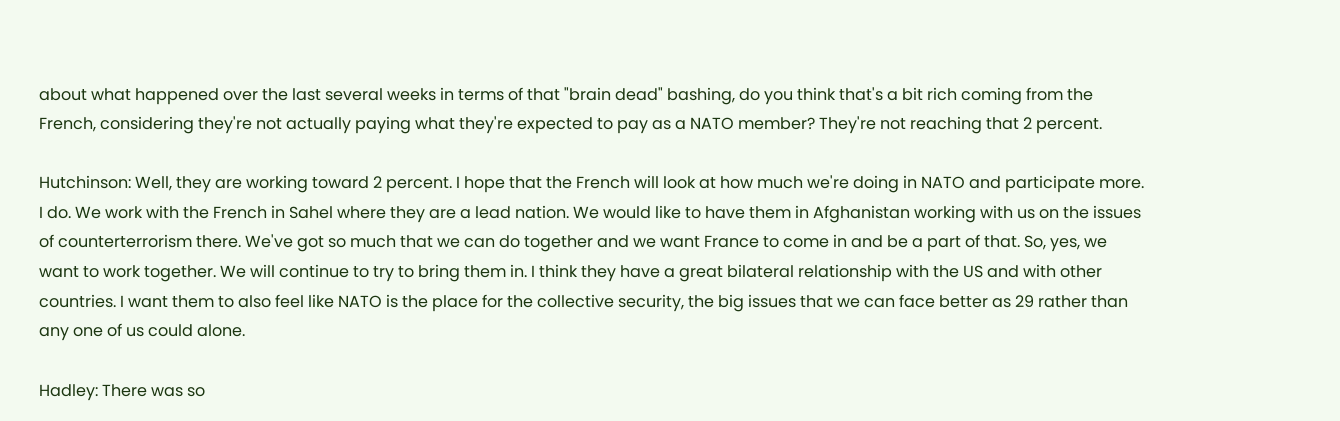about what happened over the last several weeks in terms of that "brain dead" bashing, do you think that's a bit rich coming from the French, considering they're not actually paying what they're expected to pay as a NATO member? They're not reaching that 2 percent.

Hutchinson: Well, they are working toward 2 percent. I hope that the French will look at how much we're doing in NATO and participate more. I do. We work with the French in Sahel where they are a lead nation. We would like to have them in Afghanistan working with us on the issues of counterterrorism there. We've got so much that we can do together and we want France to come in and be a part of that. So, yes, we want to work together. We will continue to try to bring them in. I think they have a great bilateral relationship with the US and with other countries. I want them to also feel like NATO is the place for the collective security, the big issues that we can face better as 29 rather than any one of us could alone.

Hadley: There was so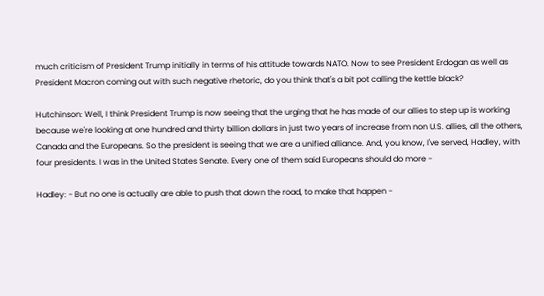much criticism of President Trump initially in terms of his attitude towards NATO. Now to see President Erdogan as well as President Macron coming out with such negative rhetoric, do you think that's a bit pot calling the kettle black?

Hutchinson: Well, I think President Trump is now seeing that the urging that he has made of our allies to step up is working because we're looking at one hundred and thirty billion dollars in just two years of increase from non U.S. allies, all the others, Canada and the Europeans. So the president is seeing that we are a unified alliance. And, you know, I've served, Hadley, with four presidents. I was in the United States Senate. Every one of them said Europeans should do more -

Hadley: - But no one is actually are able to push that down the road, to make that happen -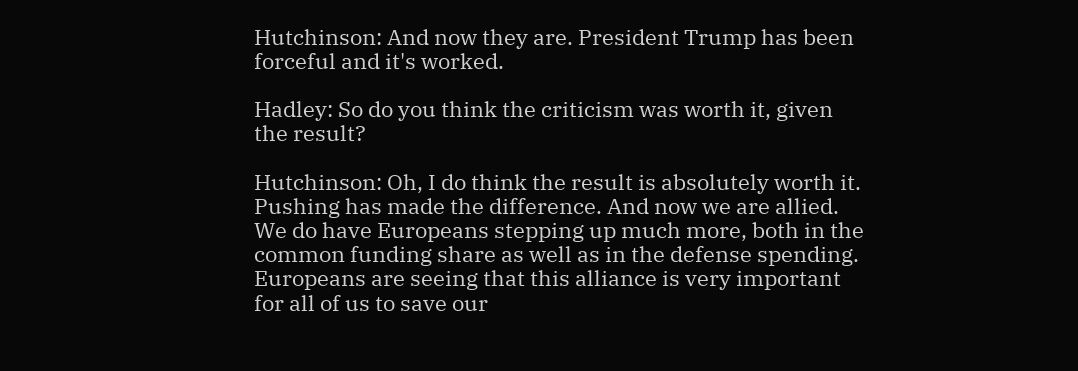Hutchinson: And now they are. President Trump has been forceful and it's worked.

Hadley: So do you think the criticism was worth it, given the result?

Hutchinson: Oh, I do think the result is absolutely worth it. Pushing has made the difference. And now we are allied. We do have Europeans stepping up much more, both in the common funding share as well as in the defense spending. Europeans are seeing that this alliance is very important for all of us to save our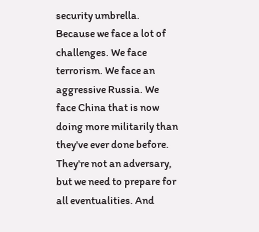security umbrella. Because we face a lot of challenges. We face terrorism. We face an aggressive Russia. We face China that is now doing more militarily than they've ever done before. They're not an adversary, but we need to prepare for all eventualities. And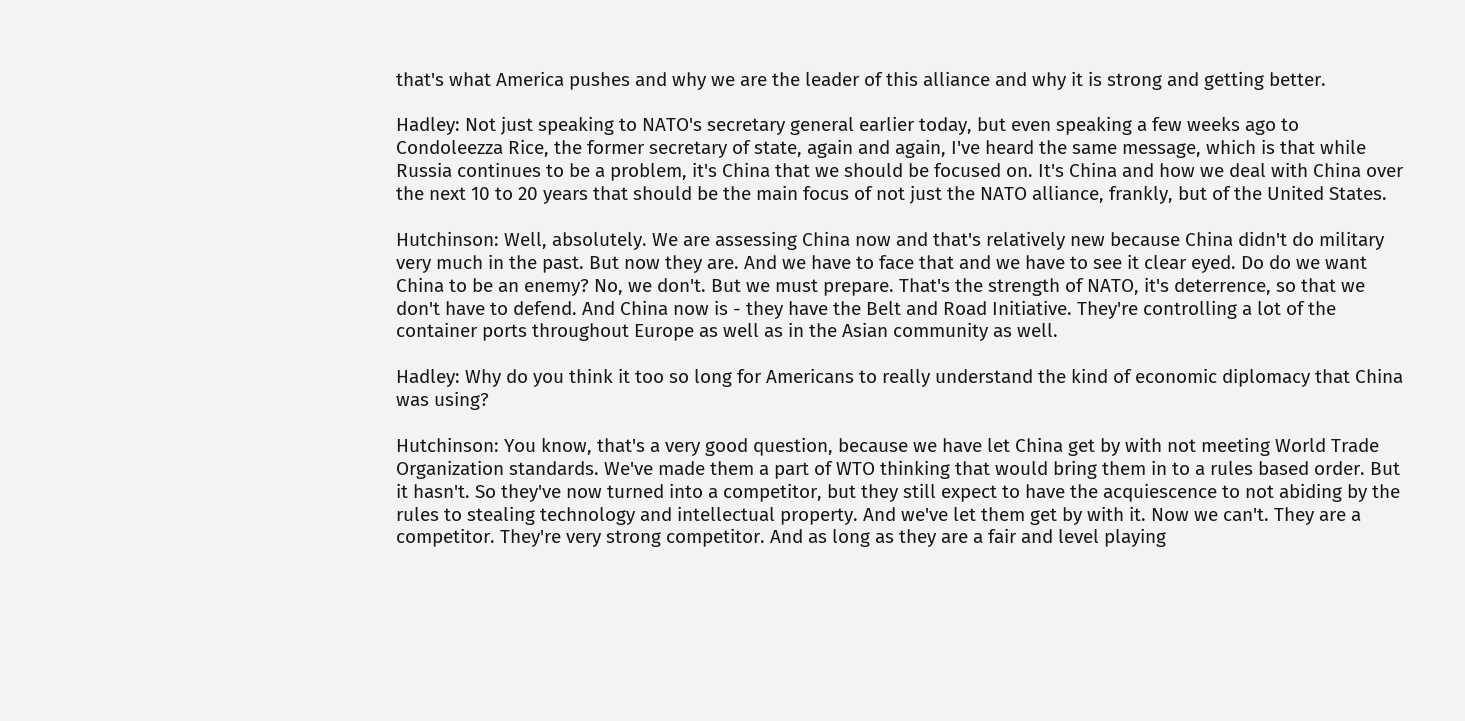that's what America pushes and why we are the leader of this alliance and why it is strong and getting better.

Hadley: Not just speaking to NATO's secretary general earlier today, but even speaking a few weeks ago to Condoleezza Rice, the former secretary of state, again and again, I've heard the same message, which is that while Russia continues to be a problem, it's China that we should be focused on. It's China and how we deal with China over the next 10 to 20 years that should be the main focus of not just the NATO alliance, frankly, but of the United States.

Hutchinson: Well, absolutely. We are assessing China now and that's relatively new because China didn't do military very much in the past. But now they are. And we have to face that and we have to see it clear eyed. Do do we want China to be an enemy? No, we don't. But we must prepare. That's the strength of NATO, it's deterrence, so that we don't have to defend. And China now is - they have the Belt and Road Initiative. They're controlling a lot of the container ports throughout Europe as well as in the Asian community as well.

Hadley: Why do you think it too so long for Americans to really understand the kind of economic diplomacy that China was using?

Hutchinson: You know, that's a very good question, because we have let China get by with not meeting World Trade Organization standards. We've made them a part of WTO thinking that would bring them in to a rules based order. But it hasn't. So they've now turned into a competitor, but they still expect to have the acquiescence to not abiding by the rules to stealing technology and intellectual property. And we've let them get by with it. Now we can't. They are a competitor. They're very strong competitor. And as long as they are a fair and level playing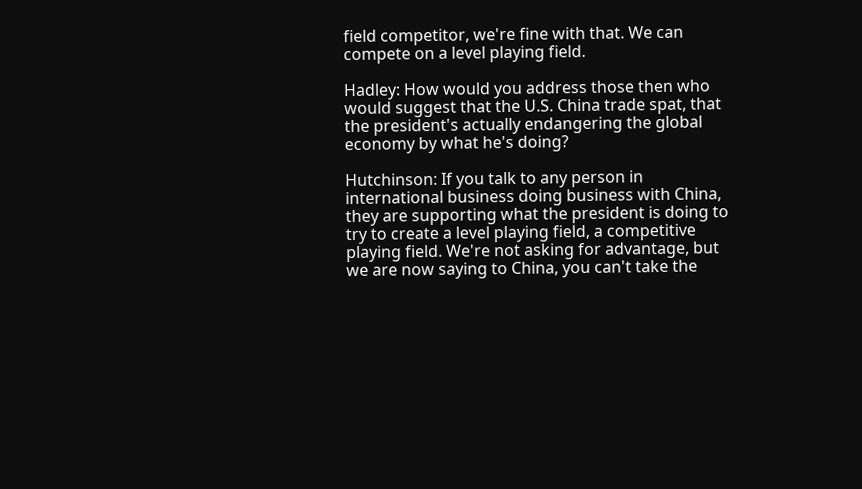field competitor, we're fine with that. We can compete on a level playing field.

Hadley: How would you address those then who would suggest that the U.S. China trade spat, that the president's actually endangering the global economy by what he's doing?

Hutchinson: If you talk to any person in international business doing business with China, they are supporting what the president is doing to try to create a level playing field, a competitive playing field. We're not asking for advantage, but we are now saying to China, you can't take the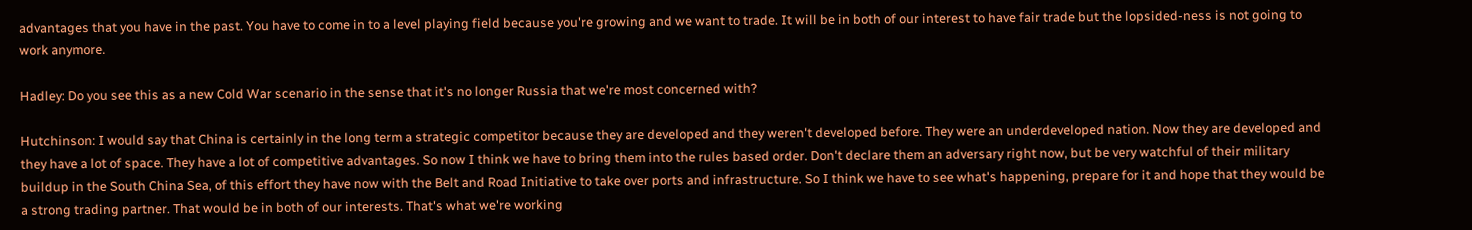advantages that you have in the past. You have to come in to a level playing field because you're growing and we want to trade. It will be in both of our interest to have fair trade but the lopsided-ness is not going to work anymore.

Hadley: Do you see this as a new Cold War scenario in the sense that it's no longer Russia that we're most concerned with?

Hutchinson: I would say that China is certainly in the long term a strategic competitor because they are developed and they weren't developed before. They were an underdeveloped nation. Now they are developed and they have a lot of space. They have a lot of competitive advantages. So now I think we have to bring them into the rules based order. Don't declare them an adversary right now, but be very watchful of their military buildup in the South China Sea, of this effort they have now with the Belt and Road Initiative to take over ports and infrastructure. So I think we have to see what's happening, prepare for it and hope that they would be a strong trading partner. That would be in both of our interests. That's what we're working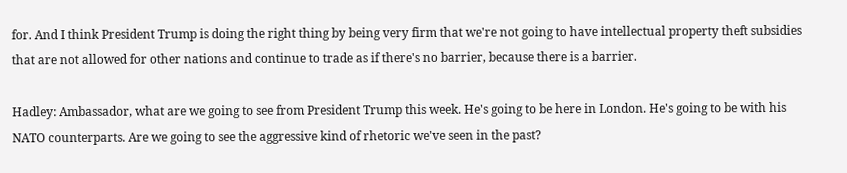for. And I think President Trump is doing the right thing by being very firm that we're not going to have intellectual property theft subsidies that are not allowed for other nations and continue to trade as if there's no barrier, because there is a barrier.

Hadley: Ambassador, what are we going to see from President Trump this week. He's going to be here in London. He's going to be with his NATO counterparts. Are we going to see the aggressive kind of rhetoric we've seen in the past?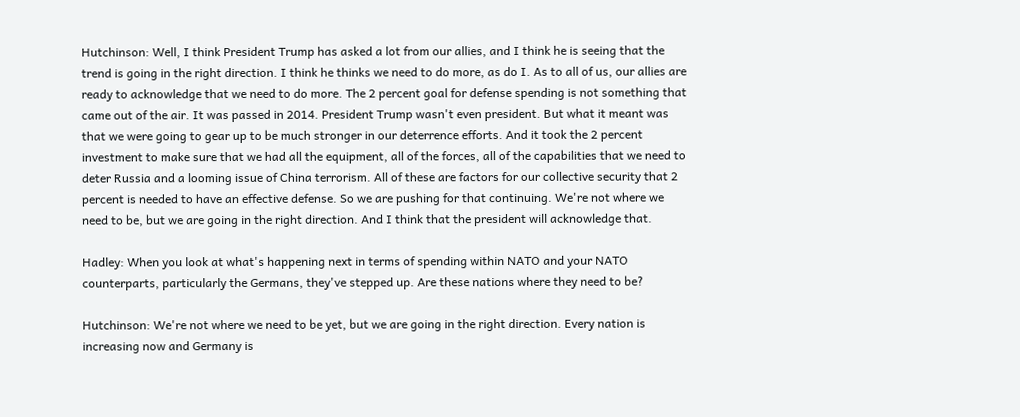Hutchinson: Well, I think President Trump has asked a lot from our allies, and I think he is seeing that the trend is going in the right direction. I think he thinks we need to do more, as do I. As to all of us, our allies are ready to acknowledge that we need to do more. The 2 percent goal for defense spending is not something that came out of the air. It was passed in 2014. President Trump wasn't even president. But what it meant was that we were going to gear up to be much stronger in our deterrence efforts. And it took the 2 percent investment to make sure that we had all the equipment, all of the forces, all of the capabilities that we need to deter Russia and a looming issue of China terrorism. All of these are factors for our collective security that 2 percent is needed to have an effective defense. So we are pushing for that continuing. We're not where we need to be, but we are going in the right direction. And I think that the president will acknowledge that.

Hadley: When you look at what's happening next in terms of spending within NATO and your NATO counterparts, particularly the Germans, they've stepped up. Are these nations where they need to be?

Hutchinson: We're not where we need to be yet, but we are going in the right direction. Every nation is increasing now and Germany is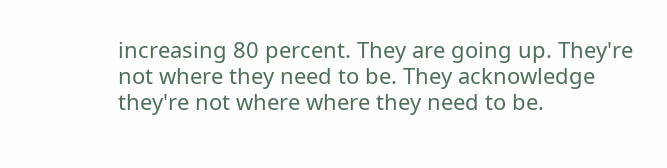increasing 80 percent. They are going up. They're not where they need to be. They acknowledge they're not where where they need to be.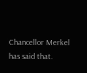Chancellor Merkel has said that.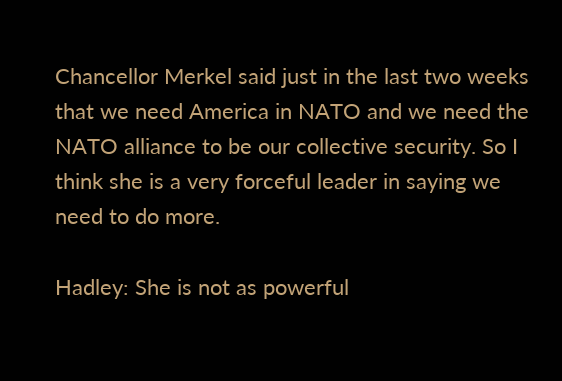Chancellor Merkel said just in the last two weeks that we need America in NATO and we need the NATO alliance to be our collective security. So I think she is a very forceful leader in saying we need to do more.

Hadley: She is not as powerful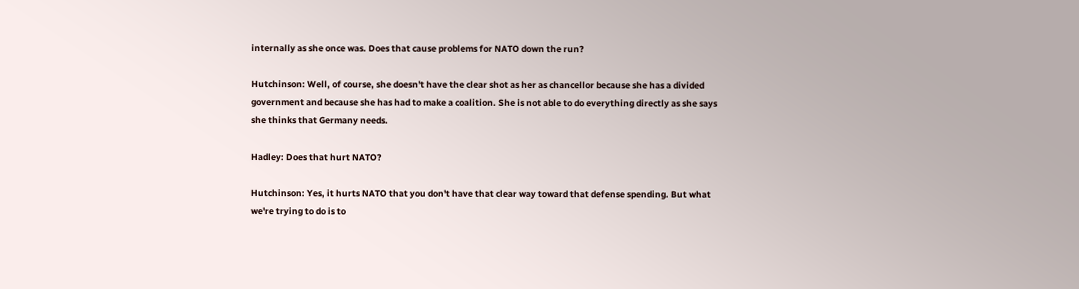internally as she once was. Does that cause problems for NATO down the run?

Hutchinson: Well, of course, she doesn't have the clear shot as her as chancellor because she has a divided government and because she has had to make a coalition. She is not able to do everything directly as she says she thinks that Germany needs.

Hadley: Does that hurt NATO?

Hutchinson: Yes, it hurts NATO that you don't have that clear way toward that defense spending. But what we're trying to do is to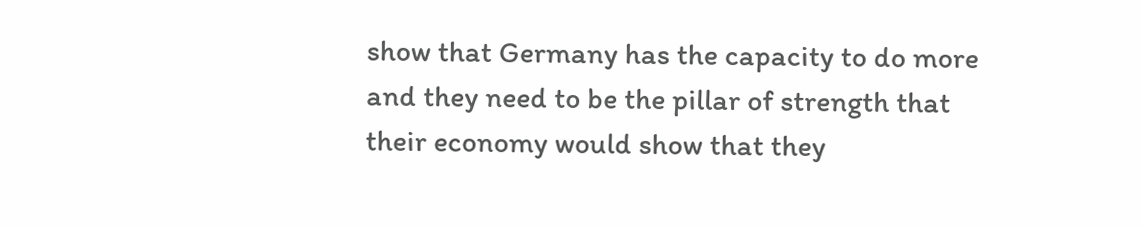show that Germany has the capacity to do more and they need to be the pillar of strength that their economy would show that they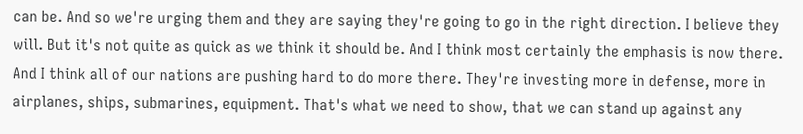can be. And so we're urging them and they are saying they're going to go in the right direction. I believe they will. But it's not quite as quick as we think it should be. And I think most certainly the emphasis is now there. And I think all of our nations are pushing hard to do more there. They're investing more in defense, more in airplanes, ships, submarines, equipment. That's what we need to show, that we can stand up against any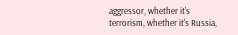aggressor, whether it's terrorism, whether it's Russia,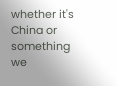whether it's China or something we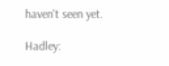haven't seen yet.

Hadley: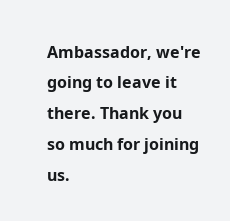Ambassador, we're going to leave it there. Thank you so much for joining us.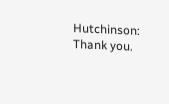Hutchinson: Thank you.